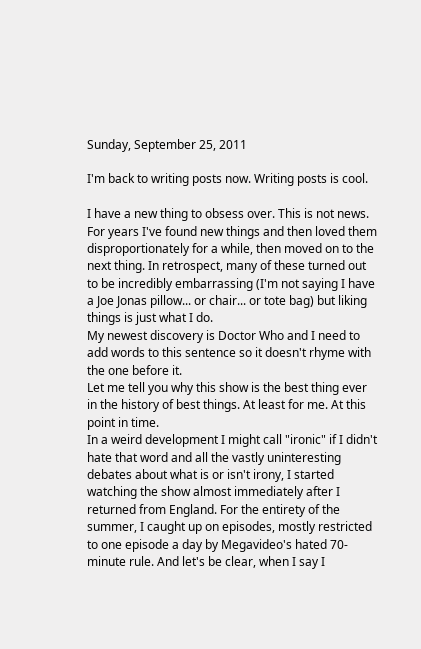Sunday, September 25, 2011

I'm back to writing posts now. Writing posts is cool.

I have a new thing to obsess over. This is not news. For years I've found new things and then loved them disproportionately for a while, then moved on to the next thing. In retrospect, many of these turned out to be incredibly embarrassing (I'm not saying I have a Joe Jonas pillow... or chair... or tote bag) but liking things is just what I do.
My newest discovery is Doctor Who and I need to add words to this sentence so it doesn't rhyme with the one before it.
Let me tell you why this show is the best thing ever in the history of best things. At least for me. At this point in time.
In a weird development I might call "ironic" if I didn't hate that word and all the vastly uninteresting debates about what is or isn't irony, I started watching the show almost immediately after I returned from England. For the entirety of the summer, I caught up on episodes, mostly restricted to one episode a day by Megavideo's hated 70-minute rule. And let's be clear, when I say I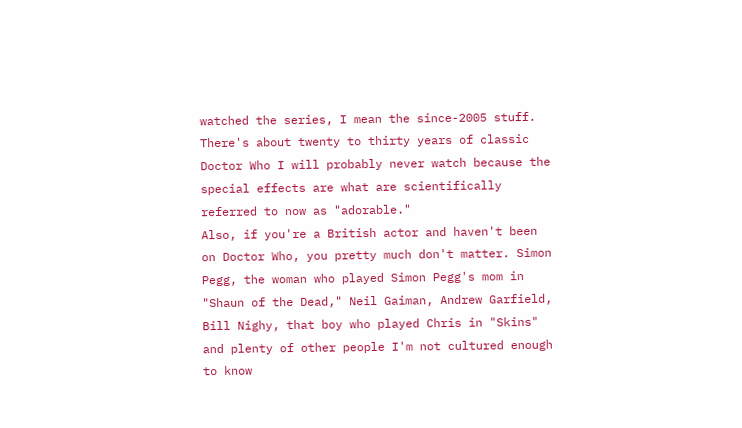watched the series, I mean the since-2005 stuff. There's about twenty to thirty years of classic Doctor Who I will probably never watch because the special effects are what are scientifically referred to now as "adorable."
Also, if you're a British actor and haven't been on Doctor Who, you pretty much don't matter. Simon Pegg, the woman who played Simon Pegg's mom in "Shaun of the Dead," Neil Gaiman, Andrew Garfield, Bill Nighy, that boy who played Chris in "Skins" and plenty of other people I'm not cultured enough to know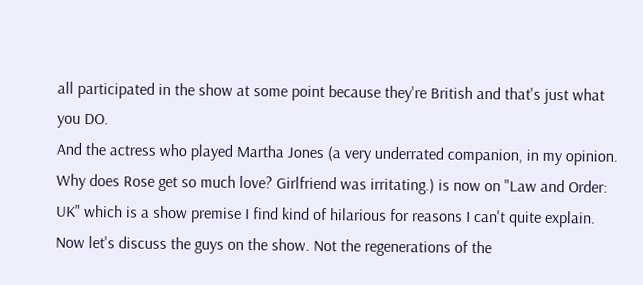all participated in the show at some point because they're British and that's just what you DO.
And the actress who played Martha Jones (a very underrated companion, in my opinion. Why does Rose get so much love? Girlfriend was irritating.) is now on "Law and Order: UK" which is a show premise I find kind of hilarious for reasons I can't quite explain.
Now let's discuss the guys on the show. Not the regenerations of the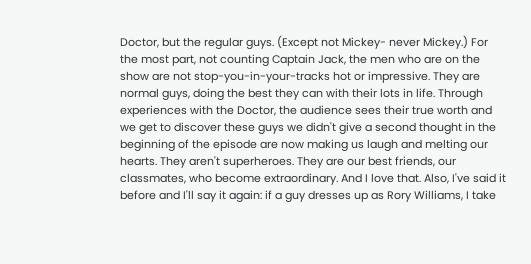Doctor, but the regular guys. (Except not Mickey- never Mickey.) For the most part, not counting Captain Jack, the men who are on the show are not stop-you-in-your-tracks hot or impressive. They are normal guys, doing the best they can with their lots in life. Through experiences with the Doctor, the audience sees their true worth and we get to discover these guys we didn't give a second thought in the beginning of the episode are now making us laugh and melting our hearts. They aren't superheroes. They are our best friends, our classmates, who become extraordinary. And I love that. Also, I've said it before and I'll say it again: if a guy dresses up as Rory Williams, I take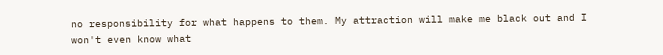no responsibility for what happens to them. My attraction will make me black out and I won't even know what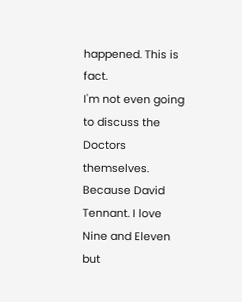happened. This is fact.
I'm not even going to discuss the Doctors themselves. Because David Tennant. I love Nine and Eleven but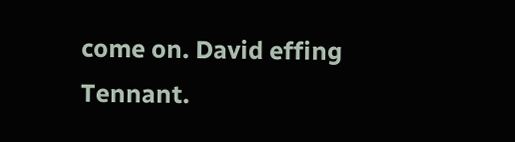come on. David effing Tennant.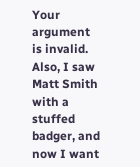Your argument is invalid.
Also, I saw Matt Smith with a stuffed badger, and now I want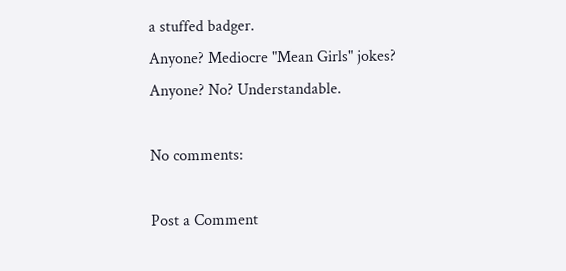a stuffed badger.
Anyone? Mediocre "Mean Girls" jokes? Anyone? No? Understandable.

No comments:

Post a Comment